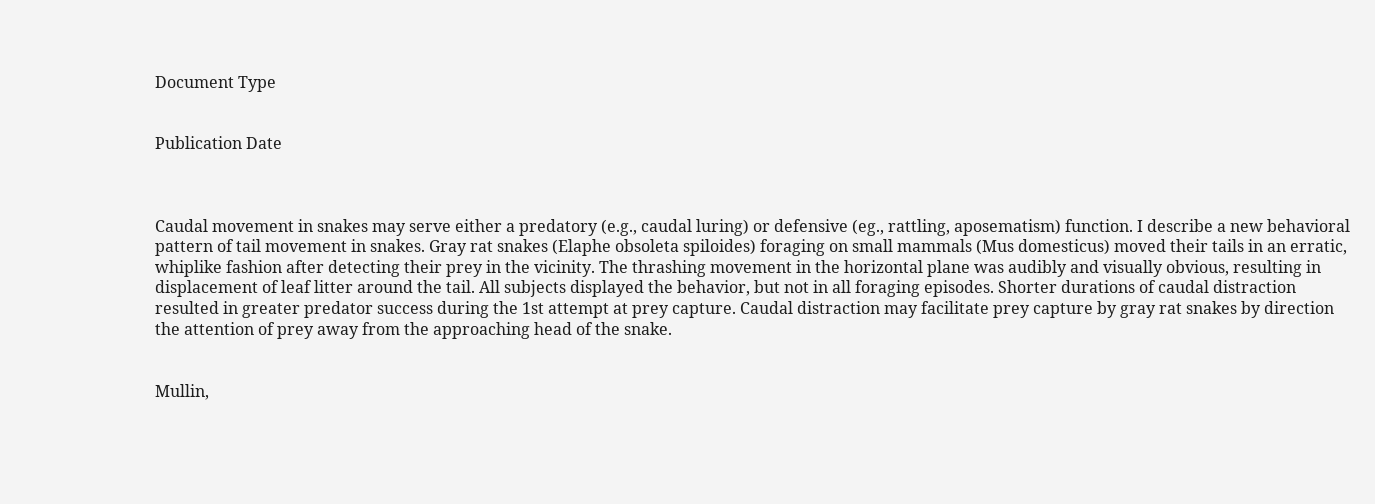Document Type


Publication Date



Caudal movement in snakes may serve either a predatory (e.g., caudal luring) or defensive (eg., rattling, aposematism) function. I describe a new behavioral pattern of tail movement in snakes. Gray rat snakes (Elaphe obsoleta spiloides) foraging on small mammals (Mus domesticus) moved their tails in an erratic, whiplike fashion after detecting their prey in the vicinity. The thrashing movement in the horizontal plane was audibly and visually obvious, resulting in displacement of leaf litter around the tail. All subjects displayed the behavior, but not in all foraging episodes. Shorter durations of caudal distraction resulted in greater predator success during the 1st attempt at prey capture. Caudal distraction may facilitate prey capture by gray rat snakes by direction the attention of prey away from the approaching head of the snake.


Mullin,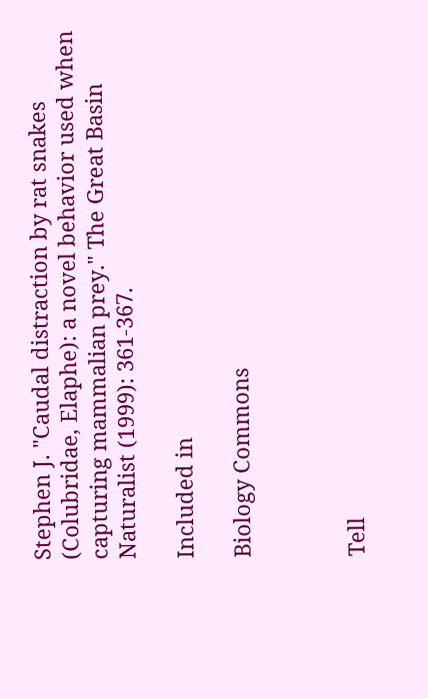Stephen J. "Caudal distraction by rat snakes (Colubridae, Elaphe): a novel behavior used when capturing mammalian prey." The Great Basin Naturalist (1999): 361-367.

Included in

Biology Commons



Tell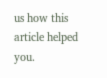us how this article helped you.